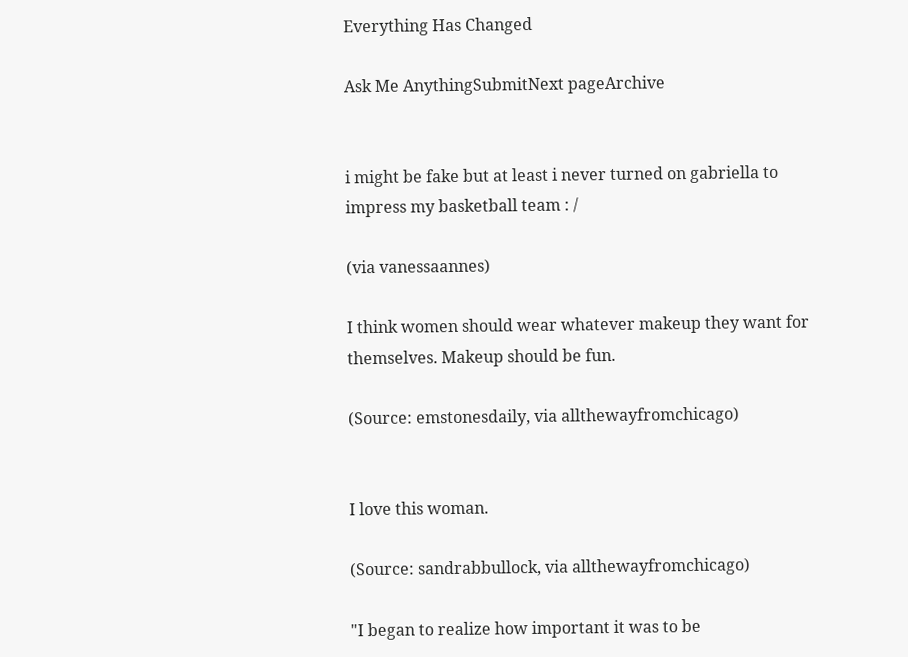Everything Has Changed

Ask Me AnythingSubmitNext pageArchive


i might be fake but at least i never turned on gabriella to impress my basketball team : /

(via vanessaannes)

I think women should wear whatever makeup they want for themselves. Makeup should be fun.

(Source: emstonesdaily, via allthewayfromchicago)


I love this woman.

(Source: sandrabbullock, via allthewayfromchicago)

"I began to realize how important it was to be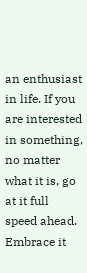an enthusiast in life. If you are interested in something, no matter what it is, go at it full speed ahead. Embrace it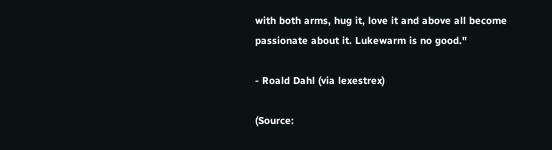with both arms, hug it, love it and above all become passionate about it. Lukewarm is no good."

- Roald Dahl (via lexestrex)

(Source: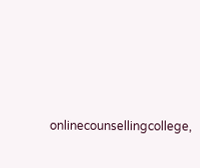onlinecounsellingcollege,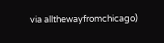via allthewayfromchicago)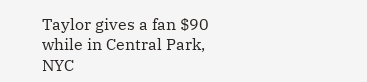Taylor gives a fan $90 while in Central Park, NYC